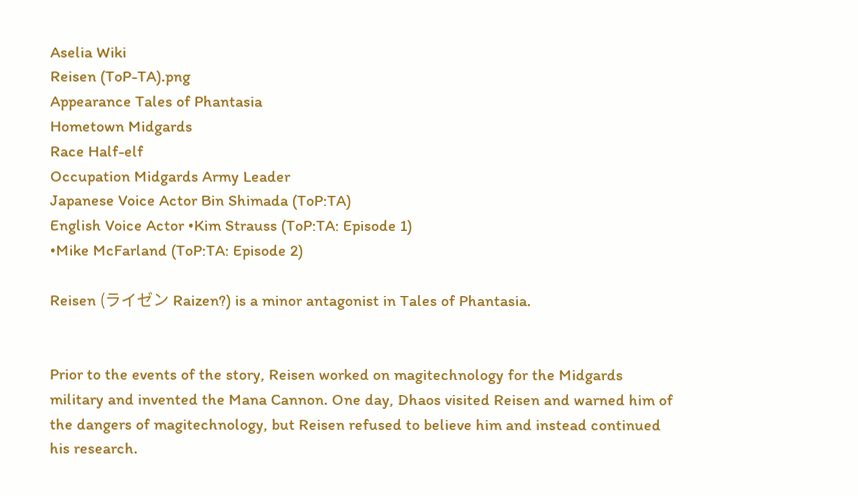Aselia Wiki
Reisen (ToP-TA).png
Appearance Tales of Phantasia
Hometown Midgards
Race Half-elf
Occupation Midgards Army Leader
Japanese Voice Actor Bin Shimada (ToP:TA)
English Voice Actor •Kim Strauss (ToP:TA: Episode 1)
•Mike McFarland (ToP:TA: Episode 2)

Reisen (ライゼン Raizen?) is a minor antagonist in Tales of Phantasia.


Prior to the events of the story, Reisen worked on magitechnology for the Midgards military and invented the Mana Cannon. One day, Dhaos visited Reisen and warned him of the dangers of magitechnology, but Reisen refused to believe him and instead continued his research.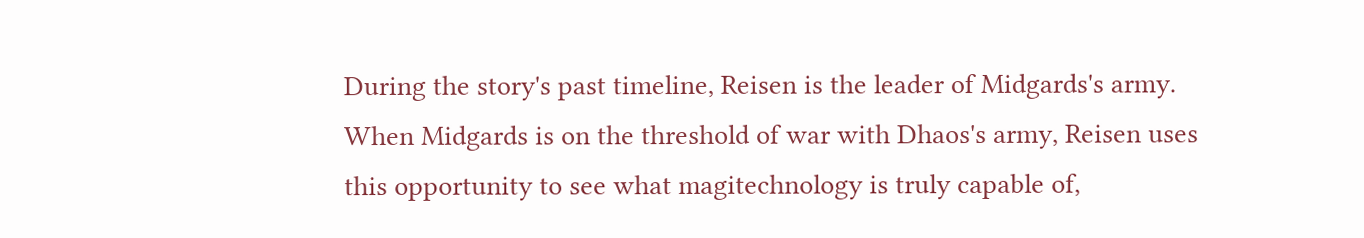During the story's past timeline, Reisen is the leader of Midgards's army. When Midgards is on the threshold of war with Dhaos's army, Reisen uses this opportunity to see what magitechnology is truly capable of,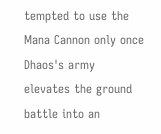tempted to use the Mana Cannon only once Dhaos's army elevates the ground battle into an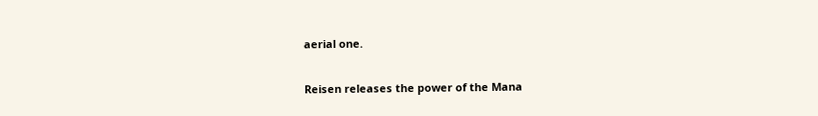aerial one.

Reisen releases the power of the Mana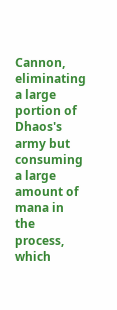Cannon, eliminating a large portion of Dhaos's army but consuming a large amount of mana in the process, which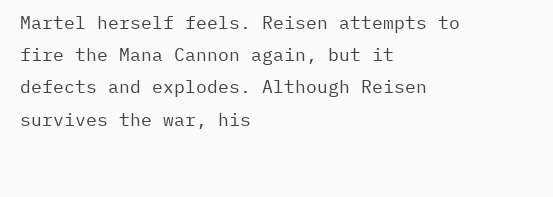Martel herself feels. Reisen attempts to fire the Mana Cannon again, but it defects and explodes. Although Reisen survives the war, his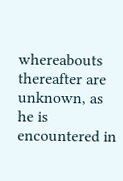whereabouts thereafter are unknown, as he is encountered in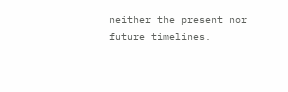neither the present nor future timelines.